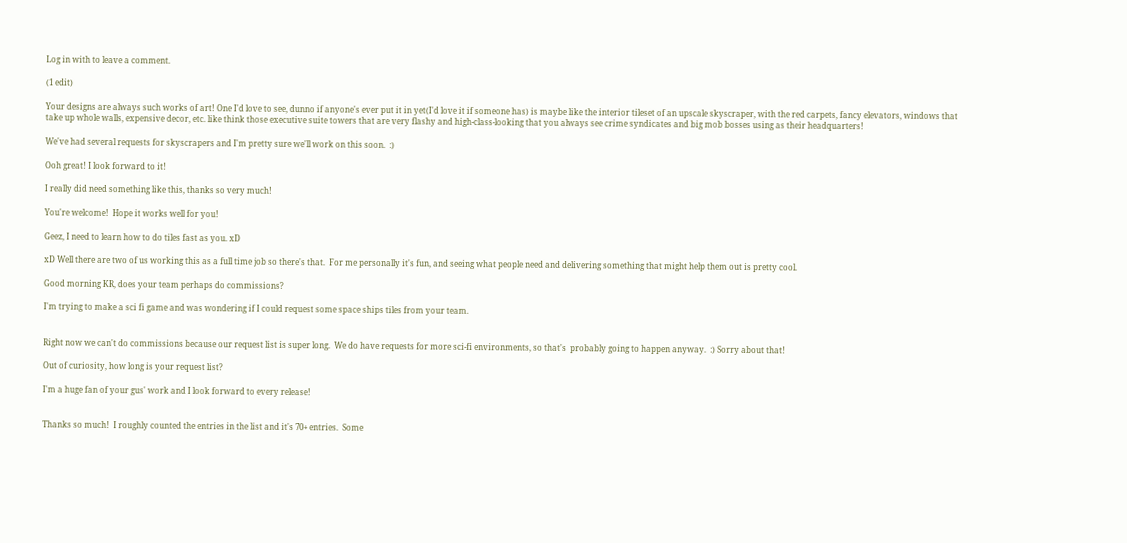Log in with to leave a comment.

(1 edit)

Your designs are always such works of art! One I'd love to see, dunno if anyone's ever put it in yet(I'd love it if someone has) is maybe like the interior tileset of an upscale skyscraper, with the red carpets, fancy elevators, windows that take up whole walls, expensive decor, etc. like think those executive suite towers that are very flashy and high-class-looking that you always see crime syndicates and big mob bosses using as their headquarters!

We've had several requests for skyscrapers and I'm pretty sure we'll work on this soon.  :)

Ooh great! I look forward to it!

I really did need something like this, thanks so very much!

You're welcome!  Hope it works well for you!

Geez, I need to learn how to do tiles fast as you. xD

xD Well there are two of us working this as a full time job so there's that.  For me personally it's fun, and seeing what people need and delivering something that might help them out is pretty cool.

Good morning KR, does your team perhaps do commissions?

I'm trying to make a sci fi game and was wondering if I could request some space ships tiles from your team.


Right now we can't do commissions because our request list is super long.  We do have requests for more sci-fi environments, so that's  probably going to happen anyway.  :) Sorry about that!

Out of curiosity, how long is your request list?

I'm a huge fan of your gus' work and I look forward to every release!


Thanks so much!  I roughly counted the entries in the list and it's 70+ entries.  Some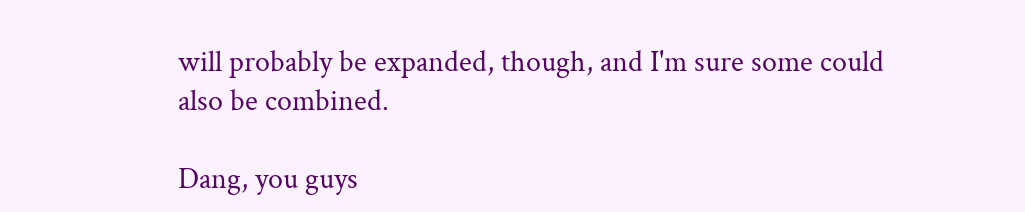will probably be expanded, though, and I'm sure some could also be combined.

Dang, you guys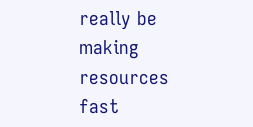really be making resources fast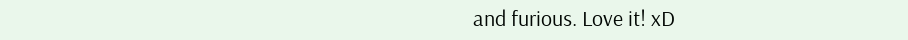and furious. Love it! xD